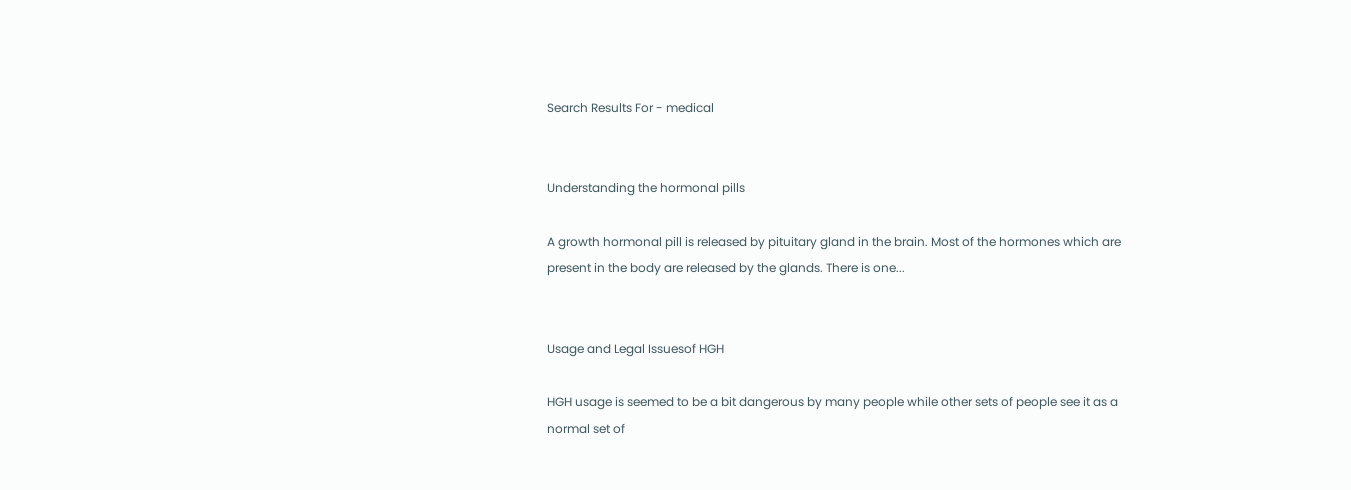Search Results For - medical


Understanding the hormonal pills

A growth hormonal pill is released by pituitary gland in the brain. Most of the hormones which are present in the body are released by the glands. There is one...


Usage and Legal Issuesof HGH

HGH usage is seemed to be a bit dangerous by many people while other sets of people see it as a normal set of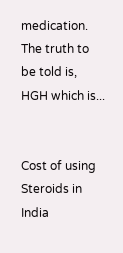medication. The truth to be told is, HGH which is...


Cost of using Steroids in India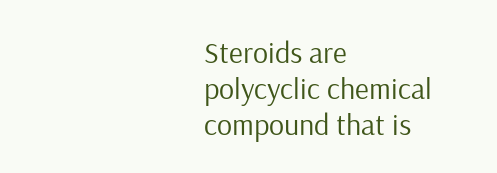Steroids are polycyclic chemical compound that is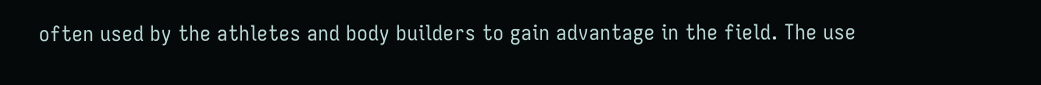often used by the athletes and body builders to gain advantage in the field. The use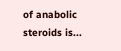of anabolic steroids is...